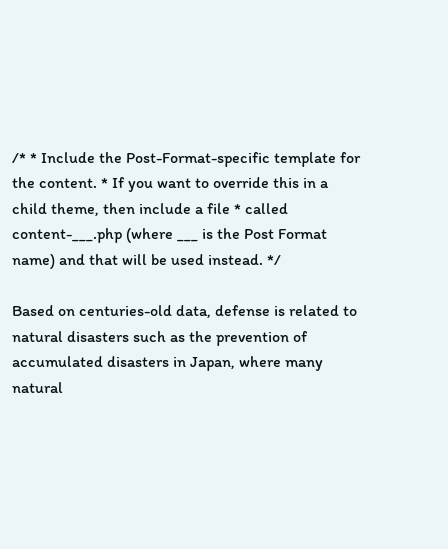/* * Include the Post-Format-specific template for the content. * If you want to override this in a child theme, then include a file * called content-___.php (where ___ is the Post Format name) and that will be used instead. */

Based on centuries-old data, defense is related to natural disasters such as the prevention of accumulated disasters in Japan, where many natural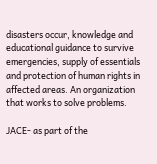disasters occur, knowledge and educational guidance to survive emergencies, supply of essentials and protection of human rights in affected areas. An organization that works to solve problems.

JACE- as part of the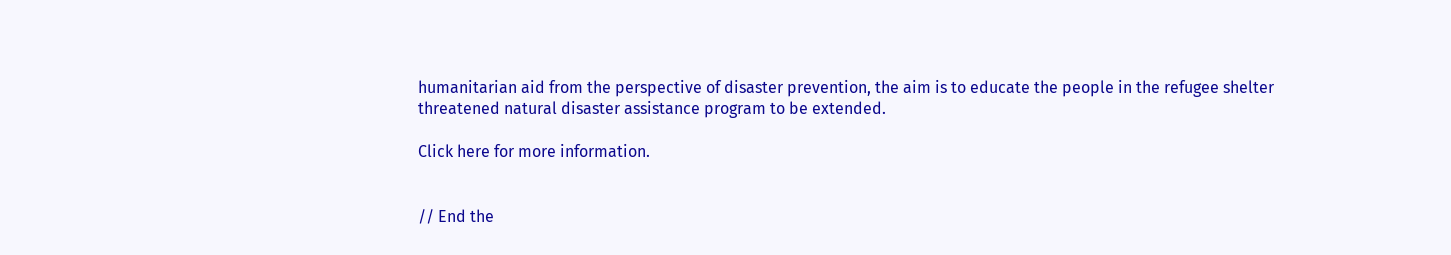humanitarian aid from the perspective of disaster prevention, the aim is to educate the people in the refugee shelter threatened natural disaster assistance program to be extended.

Click here for more information.


// End the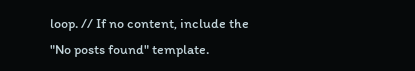loop. // If no content, include the "No posts found" template.